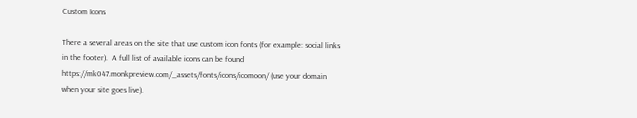Custom Icons

There a several areas on the site that use custom icon fonts (for example: social links in the footer).  A full list of available icons can be found https://mk047.monkpreview.com/_assets/fonts/icons/icomoon/ (use your domain when your site goes live).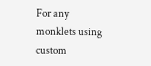For any monklets using custom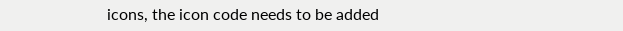icons, the icon code needs to be added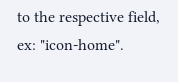to the respective field, ex: "icon-home".